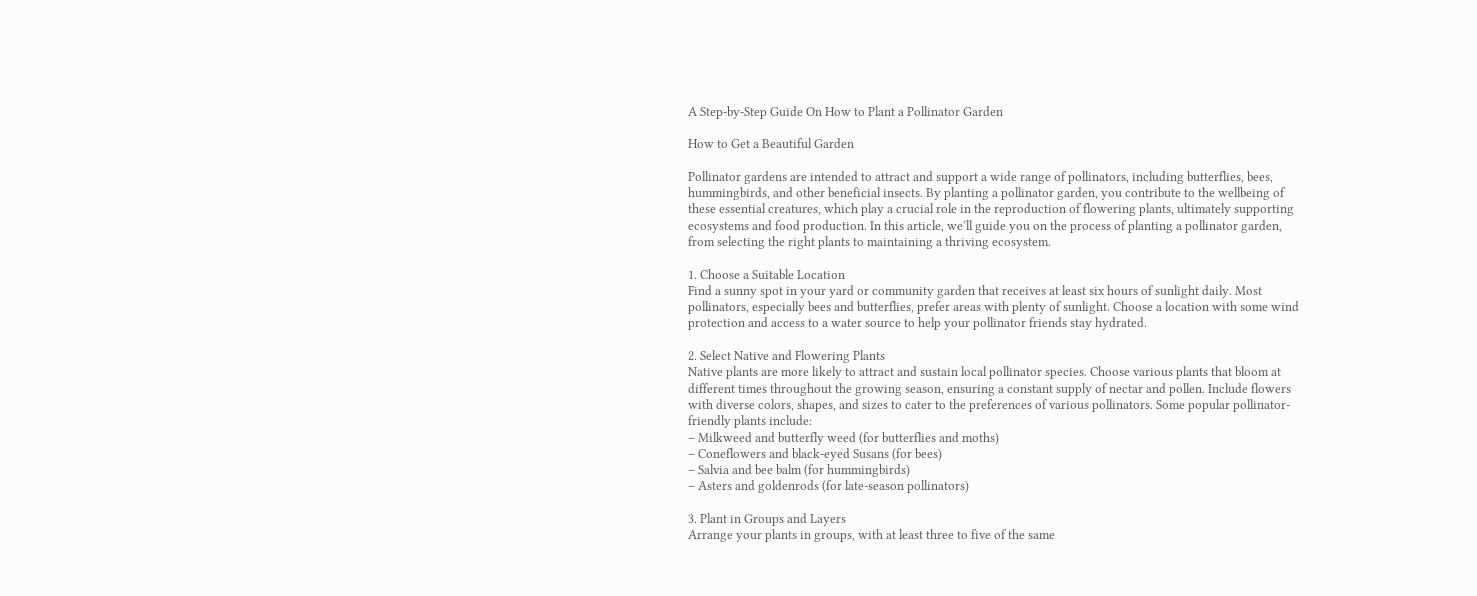A Step-by-Step Guide On How to Plant a Pollinator Garden

How to Get a Beautiful Garden

Pollinator gardens are intended to attract and support a wide range of pollinators, including butterflies, bees, hummingbirds, and other beneficial insects. By planting a pollinator garden, you contribute to the wellbeing of these essential creatures, which play a crucial role in the reproduction of flowering plants, ultimately supporting ecosystems and food production. In this article, we’ll guide you on the process of planting a pollinator garden, from selecting the right plants to maintaining a thriving ecosystem.

1. Choose a Suitable Location
Find a sunny spot in your yard or community garden that receives at least six hours of sunlight daily. Most pollinators, especially bees and butterflies, prefer areas with plenty of sunlight. Choose a location with some wind protection and access to a water source to help your pollinator friends stay hydrated.

2. Select Native and Flowering Plants
Native plants are more likely to attract and sustain local pollinator species. Choose various plants that bloom at different times throughout the growing season, ensuring a constant supply of nectar and pollen. Include flowers with diverse colors, shapes, and sizes to cater to the preferences of various pollinators. Some popular pollinator-friendly plants include:
– Milkweed and butterfly weed (for butterflies and moths)
– Coneflowers and black-eyed Susans (for bees)
– Salvia and bee balm (for hummingbirds)
– Asters and goldenrods (for late-season pollinators)

3. Plant in Groups and Layers
Arrange your plants in groups, with at least three to five of the same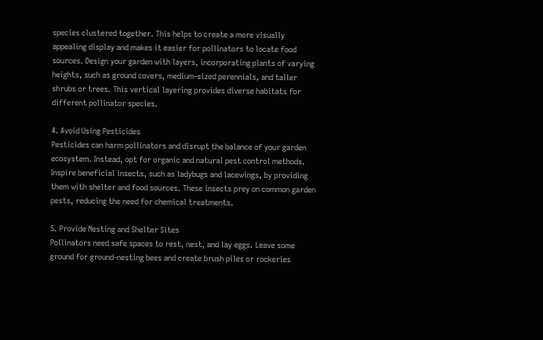species clustered together. This helps to create a more visually appealing display and makes it easier for pollinators to locate food sources. Design your garden with layers, incorporating plants of varying heights, such as ground covers, medium-sized perennials, and taller shrubs or trees. This vertical layering provides diverse habitats for different pollinator species.

4. Avoid Using Pesticides
Pesticides can harm pollinators and disrupt the balance of your garden ecosystem. Instead, opt for organic and natural pest control methods. Inspire beneficial insects, such as ladybugs and lacewings, by providing them with shelter and food sources. These insects prey on common garden pests, reducing the need for chemical treatments.

5. Provide Nesting and Shelter Sites
Pollinators need safe spaces to rest, nest, and lay eggs. Leave some ground for ground-nesting bees and create brush piles or rockeries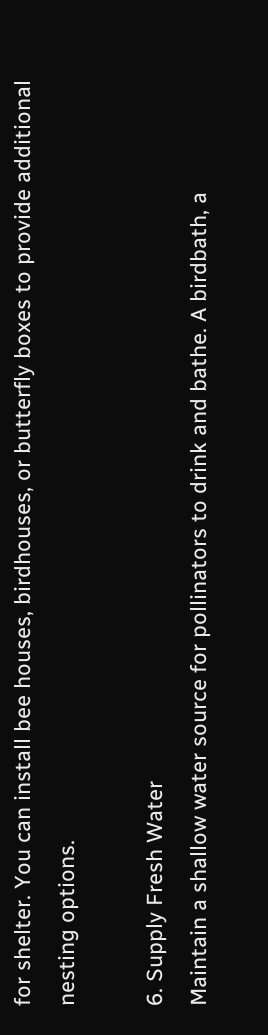for shelter. You can install bee houses, birdhouses, or butterfly boxes to provide additional nesting options.

6. Supply Fresh Water
Maintain a shallow water source for pollinators to drink and bathe. A birdbath, a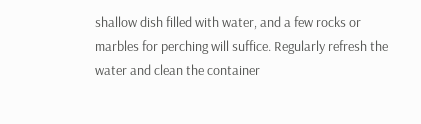shallow dish filled with water, and a few rocks or marbles for perching will suffice. Regularly refresh the water and clean the container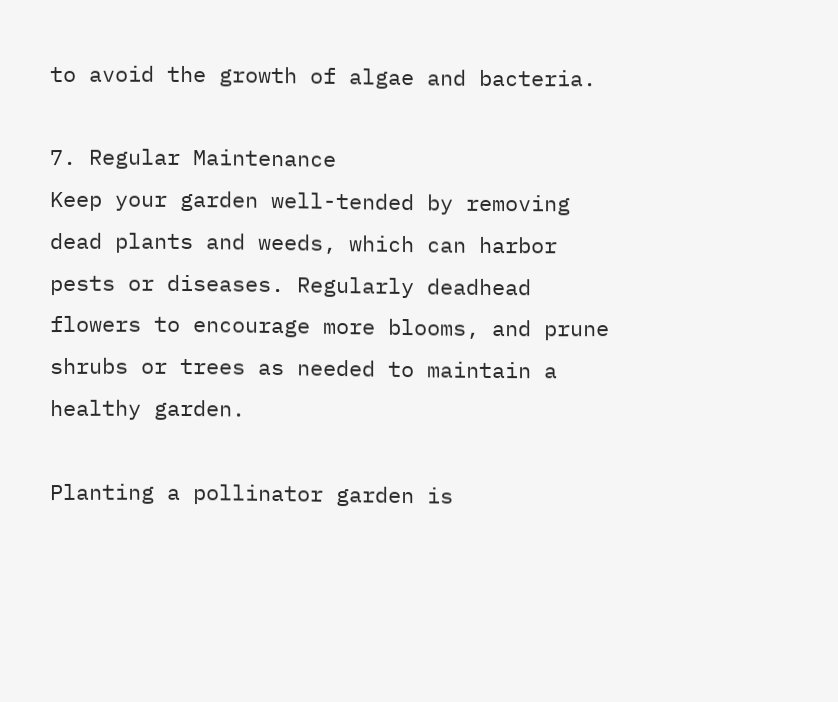to avoid the growth of algae and bacteria.

7. Regular Maintenance
Keep your garden well-tended by removing dead plants and weeds, which can harbor pests or diseases. Regularly deadhead flowers to encourage more blooms, and prune shrubs or trees as needed to maintain a healthy garden.

Planting a pollinator garden is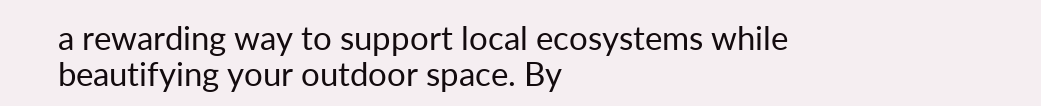a rewarding way to support local ecosystems while beautifying your outdoor space. By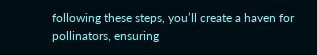following these steps, you’ll create a haven for pollinators, ensuring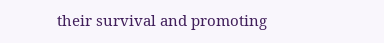their survival and promoting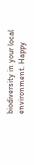biodiversity in your local environment. Happy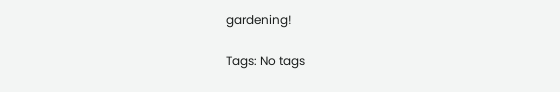gardening!

Tags: No tags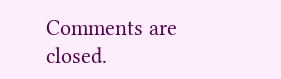Comments are closed.